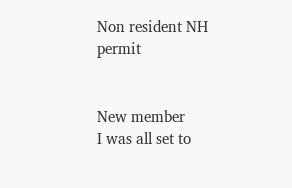Non resident NH permit


New member
I was all set to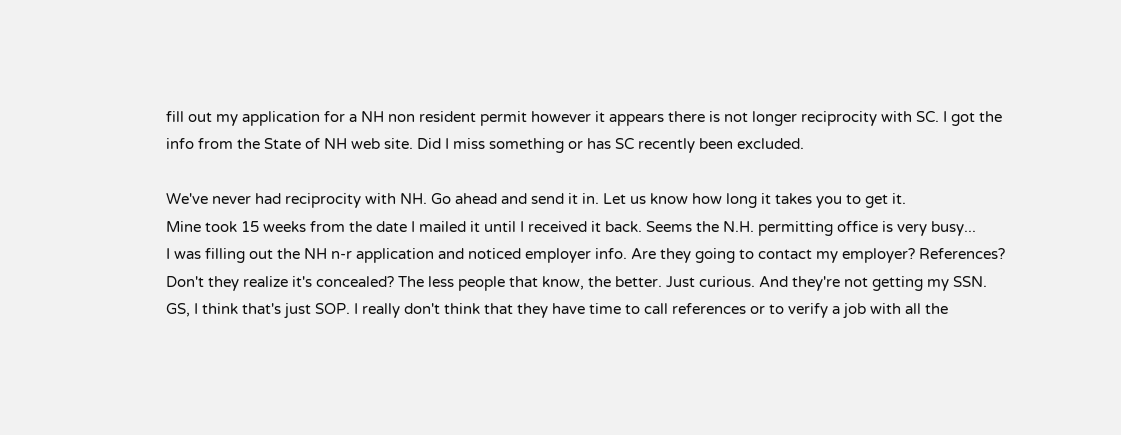fill out my application for a NH non resident permit however it appears there is not longer reciprocity with SC. I got the info from the State of NH web site. Did I miss something or has SC recently been excluded.

We've never had reciprocity with NH. Go ahead and send it in. Let us know how long it takes you to get it.
Mine took 15 weeks from the date I mailed it until I received it back. Seems the N.H. permitting office is very busy...
I was filling out the NH n-r application and noticed employer info. Are they going to contact my employer? References? Don't they realize it's concealed? The less people that know, the better. Just curious. And they're not getting my SSN.
GS, I think that's just SOP. I really don't think that they have time to call references or to verify a job with all the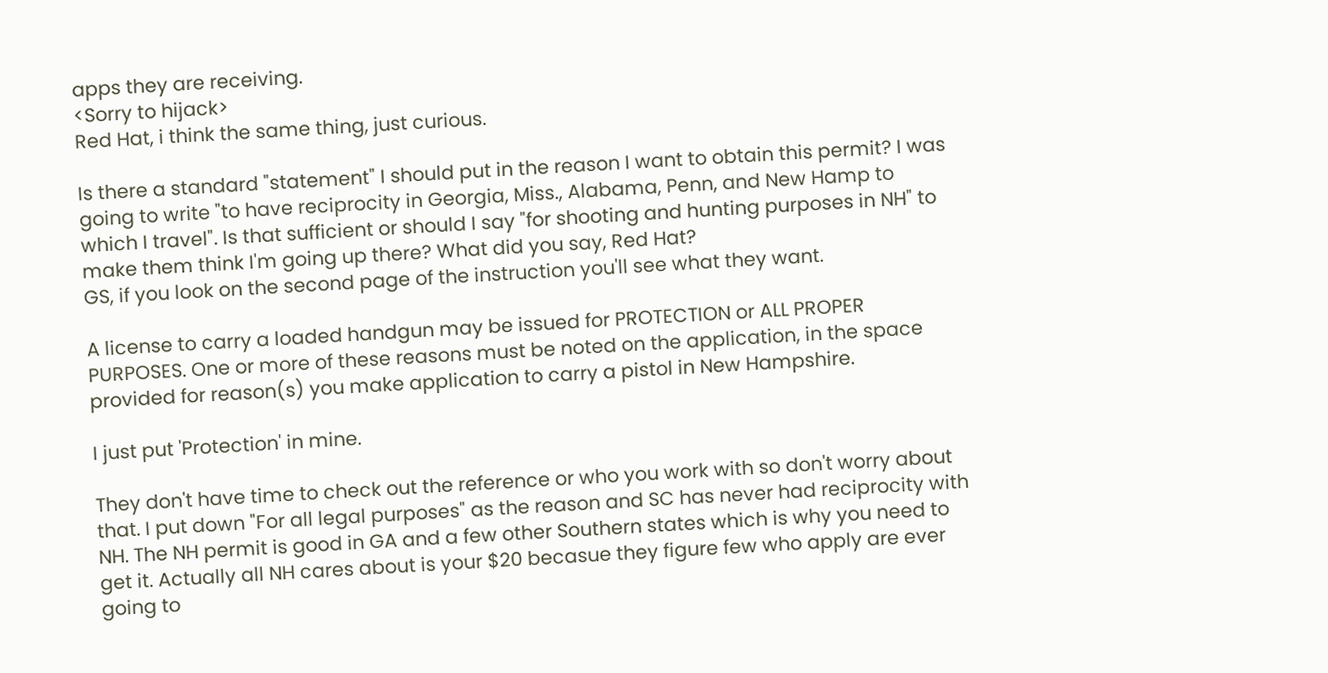apps they are receiving.
<Sorry to hijack>
Red Hat, i think the same thing, just curious.

Is there a standard "statement" I should put in the reason I want to obtain this permit? I was going to write "to have reciprocity in Georgia, Miss., Alabama, Penn, and New Hamp to which I travel". Is that sufficient or should I say "for shooting and hunting purposes in NH" to make them think I'm going up there? What did you say, Red Hat?
GS, if you look on the second page of the instruction you'll see what they want.

A license to carry a loaded handgun may be issued for PROTECTION or ALL PROPER PURPOSES. One or more of these reasons must be noted on the application, in the space provided for reason(s) you make application to carry a pistol in New Hampshire.

I just put 'Protection' in mine.

They don't have time to check out the reference or who you work with so don't worry about that. I put down "For all legal purposes" as the reason and SC has never had reciprocity with NH. The NH permit is good in GA and a few other Southern states which is why you need to get it. Actually all NH cares about is your $20 becasue they figure few who apply are ever going to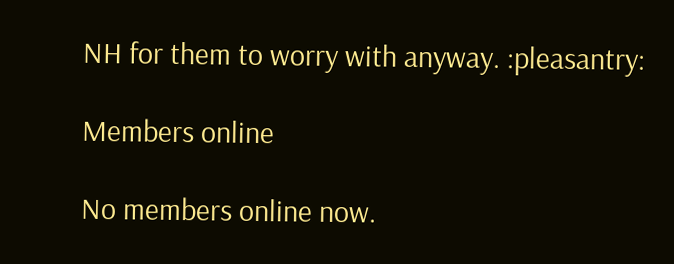NH for them to worry with anyway. :pleasantry:

Members online

No members online now.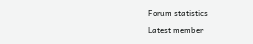Forum statistics

Latest member